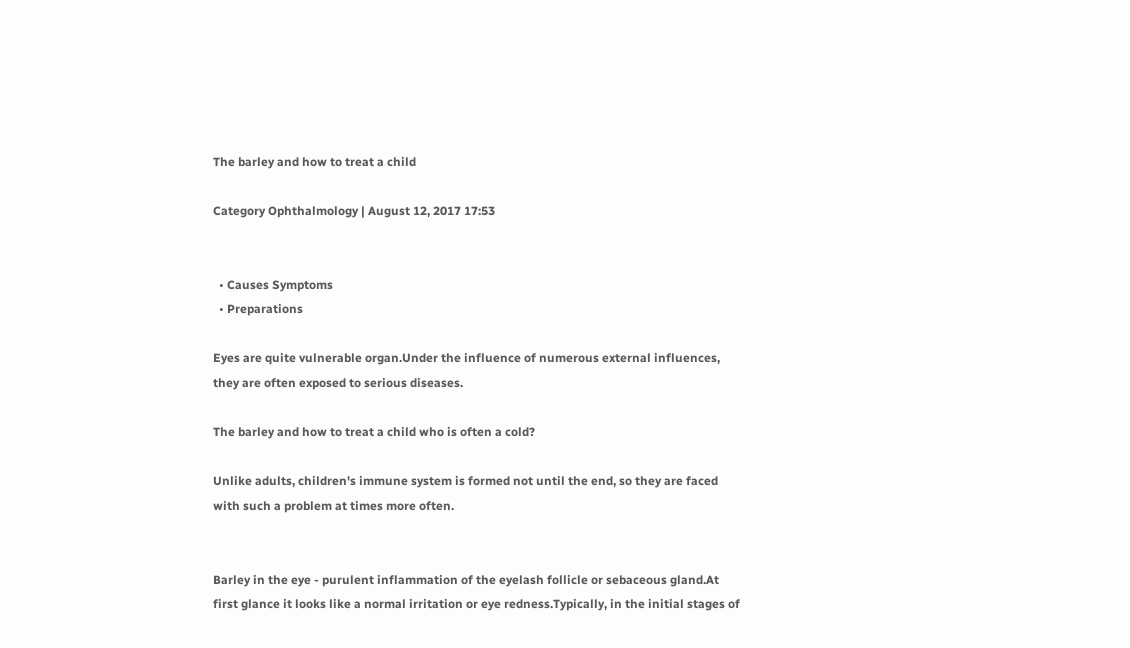The barley and how to treat a child

Category Ophthalmology | August 12, 2017 17:53


  • Causes Symptoms
  • Preparations

Eyes are quite vulnerable organ.Under the influence of numerous external influences, they are often exposed to serious diseases.

The barley and how to treat a child who is often a cold?

Unlike adults, children's immune system is formed not until the end, so they are faced with such a problem at times more often.


Barley in the eye - purulent inflammation of the eyelash follicle or sebaceous gland.At first glance it looks like a normal irritation or eye redness.Typically, in the initial stages of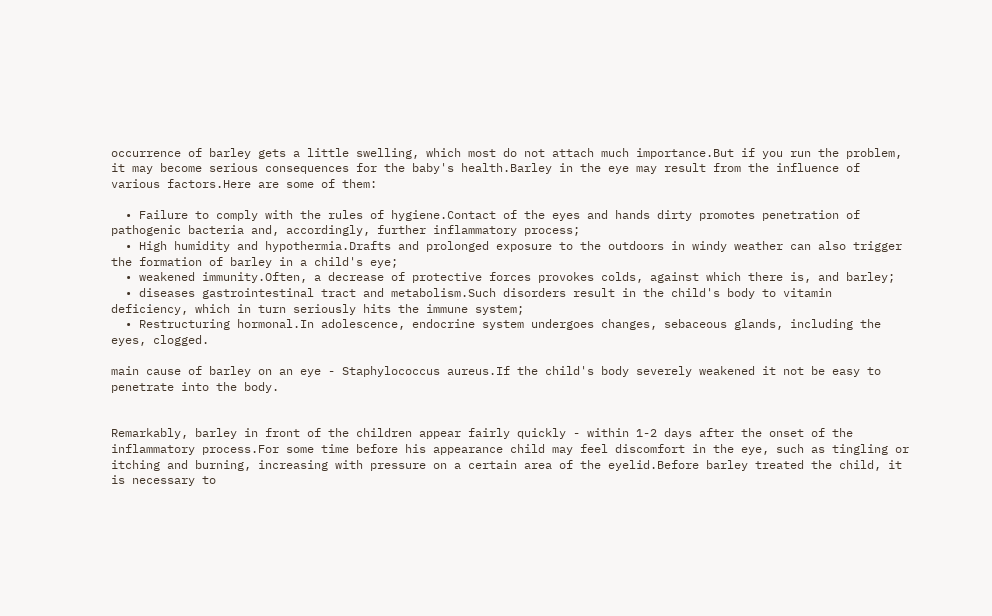occurrence of barley gets a little swelling, which most do not attach much importance.But if you run the problem, it may become serious consequences for the baby's health.Barley in the eye may result from the influence of various factors.Here are some of them:

  • Failure to comply with the rules of hygiene.Contact of the eyes and hands dirty promotes penetration of pathogenic bacteria and, accordingly, further inflammatory process;
  • High humidity and hypothermia.Drafts and prolonged exposure to the outdoors in windy weather can also trigger the formation of barley in a child's eye;
  • weakened immunity.Often, a decrease of protective forces provokes colds, against which there is, and barley;
  • diseases gastrointestinal tract and metabolism.Such disorders result in the child's body to vitamin deficiency, which in turn seriously hits the immune system;
  • Restructuring hormonal.In adolescence, endocrine system undergoes changes, sebaceous glands, including the eyes, clogged.

main cause of barley on an eye - Staphylococcus aureus.If the child's body severely weakened it not be easy to penetrate into the body.


Remarkably, barley in front of the children appear fairly quickly - within 1-2 days after the onset of the inflammatory process.For some time before his appearance child may feel discomfort in the eye, such as tingling or itching and burning, increasing with pressure on a certain area of the eyelid.Before barley treated the child, it is necessary to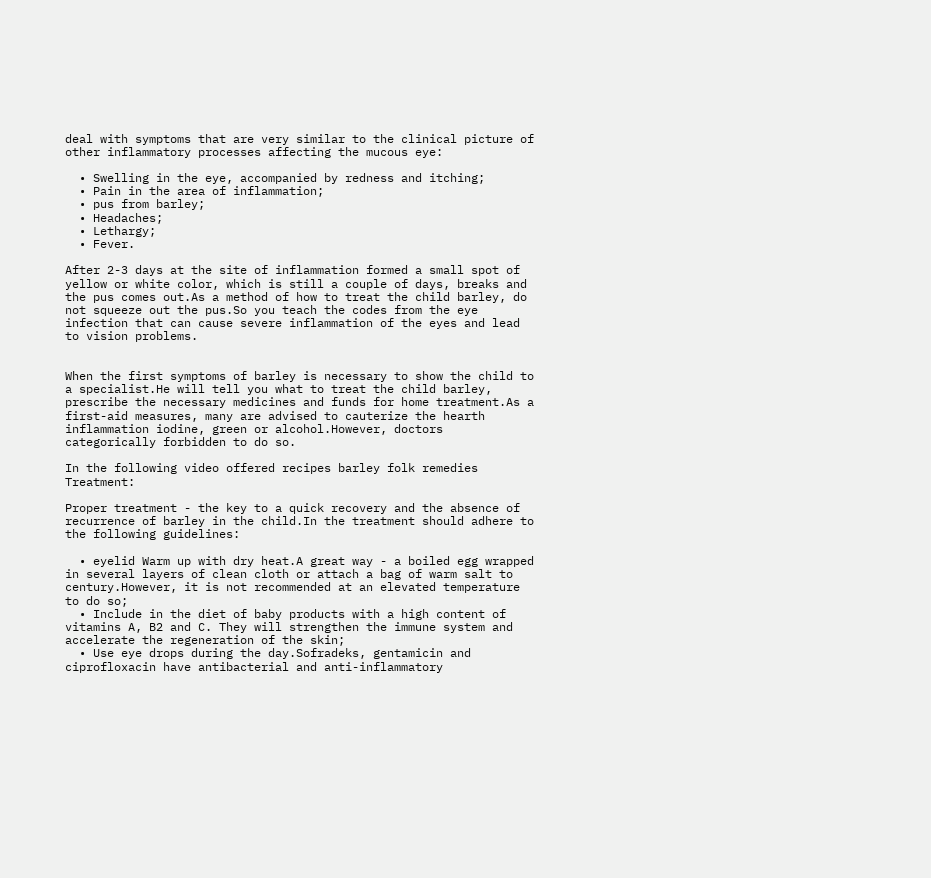deal with symptoms that are very similar to the clinical picture of other inflammatory processes affecting the mucous eye:

  • Swelling in the eye, accompanied by redness and itching;
  • Pain in the area of inflammation;
  • pus from barley;
  • Headaches;
  • Lethargy;
  • Fever.

After 2-3 days at the site of inflammation formed a small spot of yellow or white color, which is still a couple of days, breaks and the pus comes out.As a method of how to treat the child barley, do not squeeze out the pus.So you teach the codes from the eye infection that can cause severe inflammation of the eyes and lead to vision problems.


When the first symptoms of barley is necessary to show the child to a specialist.He will tell you what to treat the child barley, prescribe the necessary medicines and funds for home treatment.As a first-aid measures, many are advised to cauterize the hearth inflammation iodine, green or alcohol.However, doctors categorically forbidden to do so.

In the following video offered recipes barley folk remedies Treatment:

Proper treatment - the key to a quick recovery and the absence of recurrence of barley in the child.In the treatment should adhere to the following guidelines:

  • eyelid Warm up with dry heat.A great way - a boiled egg wrapped in several layers of clean cloth or attach a bag of warm salt to century.However, it is not recommended at an elevated temperature to do so;
  • Include in the diet of baby products with a high content of vitamins A, B2 and C. They will strengthen the immune system and accelerate the regeneration of the skin;
  • Use eye drops during the day.Sofradeks, gentamicin and ciprofloxacin have antibacterial and anti-inflammatory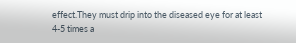effect.They must drip into the diseased eye for at least 4-5 times a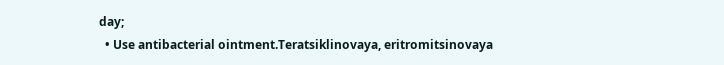day;
  • Use antibacterial ointment.Teratsiklinovaya, eritromitsinovaya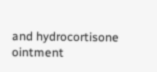and hydrocortisone ointment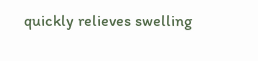quickly relieves swelling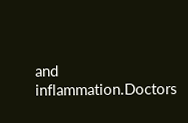and inflammation.Doctors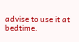advise to use it at bedtime.